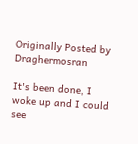Originally Posted by Draghermosran

It's been done, I woke up and I could see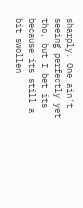sharply. One ain't seeing perfectly yet tho, but I bet its because its still a bit swollen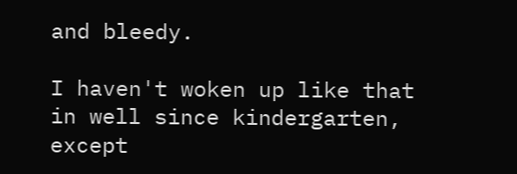and bleedy.

I haven't woken up like that in well since kindergarten, except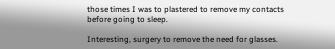those times I was to plastered to remove my contacts before going to sleep.

Interesting, surgery to remove the need for glasses.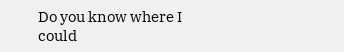Do you know where I could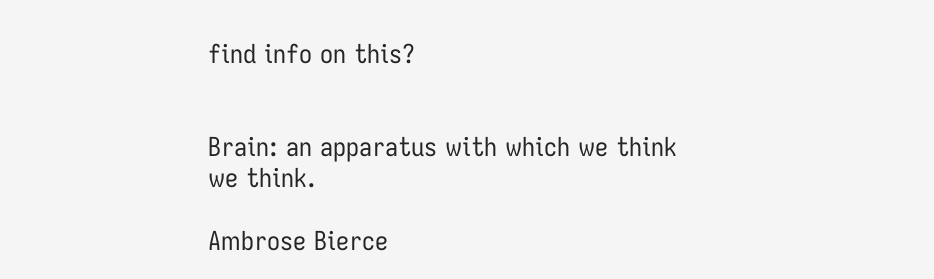find info on this?


Brain: an apparatus with which we think we think.

Ambrose Bierce